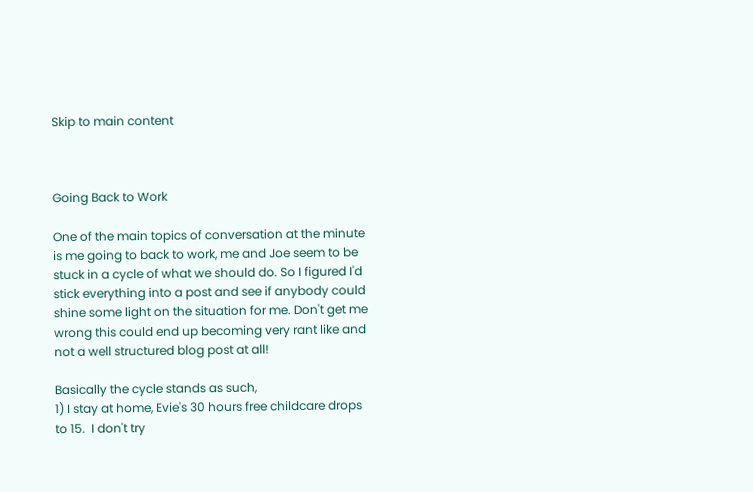Skip to main content



Going Back to Work

One of the main topics of conversation at the minute is me going to back to work, me and Joe seem to be stuck in a cycle of what we should do. So I figured I'd stick everything into a post and see if anybody could shine some light on the situation for me. Don't get me wrong this could end up becoming very rant like and not a well structured blog post at all!

Basically the cycle stands as such,
1) I stay at home, Evie's 30 hours free childcare drops to 15.  I don't try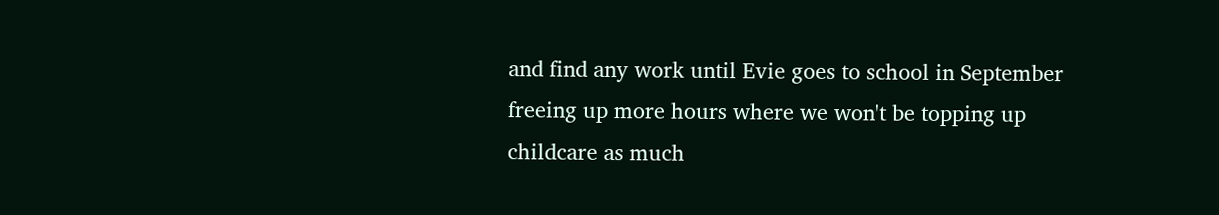and find any work until Evie goes to school in September freeing up more hours where we won't be topping up childcare as much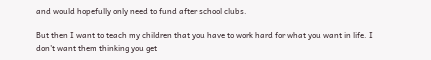and would hopefully only need to fund after school clubs.

But then I want to teach my children that you have to work hard for what you want in life. I don't want them thinking you get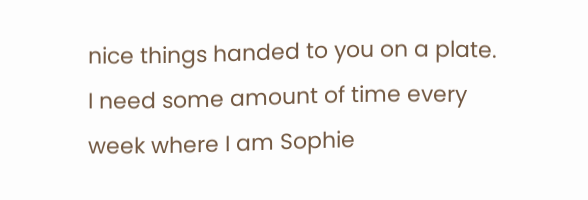nice things handed to you on a plate. I need some amount of time every week where I am Sophie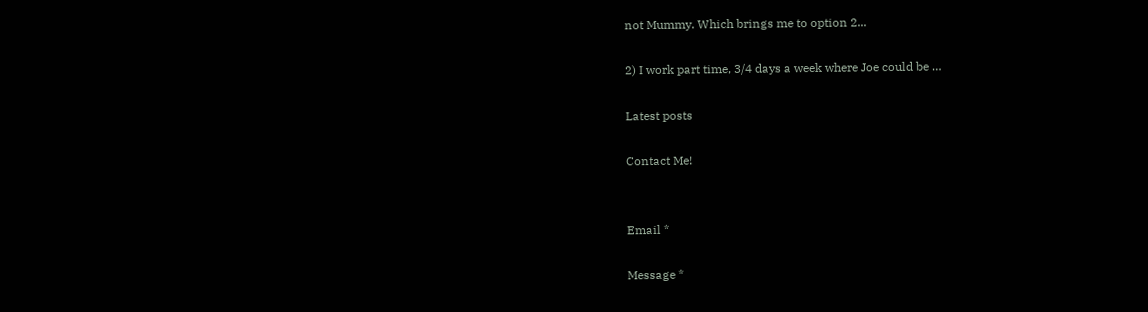not Mummy. Which brings me to option 2...

2) I work part time, 3/4 days a week where Joe could be …

Latest posts

Contact Me!


Email *

Message *